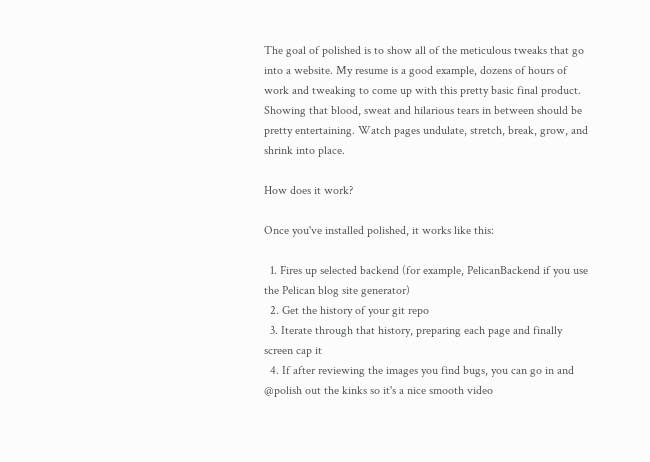The goal of polished is to show all of the meticulous tweaks that go into a website. My resume is a good example, dozens of hours of work and tweaking to come up with this pretty basic final product. Showing that blood, sweat and hilarious tears in between should be pretty entertaining. Watch pages undulate, stretch, break, grow, and shrink into place.

How does it work?

Once you've installed polished, it works like this:

  1. Fires up selected backend (for example, PelicanBackend if you use the Pelican blog site generator)
  2. Get the history of your git repo
  3. Iterate through that history, preparing each page and finally screen cap it
  4. If after reviewing the images you find bugs, you can go in and @polish out the kinks so it's a nice smooth video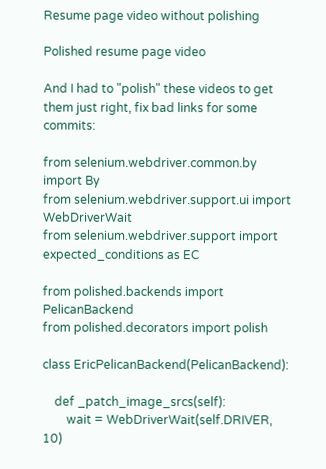Resume page video without polishing

Polished resume page video

And I had to "polish" these videos to get them just right, fix bad links for some commits:

from selenium.webdriver.common.by import By
from selenium.webdriver.support.ui import WebDriverWait
from selenium.webdriver.support import expected_conditions as EC

from polished.backends import PelicanBackend
from polished.decorators import polish

class EricPelicanBackend(PelicanBackend):

    def _patch_image_srcs(self):
        wait = WebDriverWait(self.DRIVER, 10)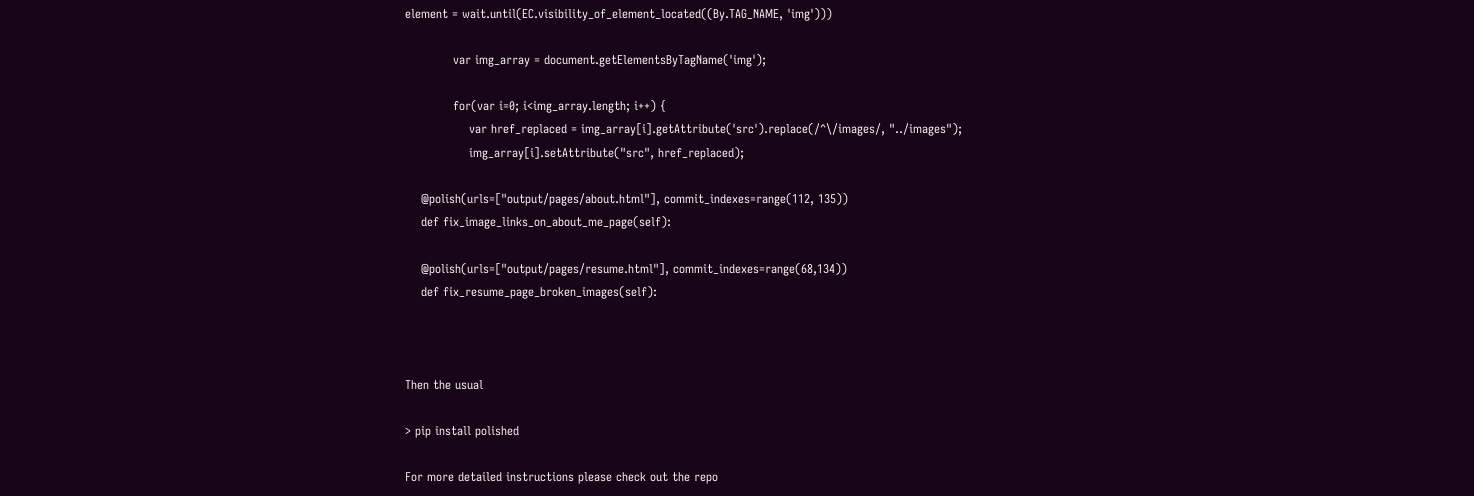element = wait.until(EC.visibility_of_element_located((By.TAG_NAME, 'img')))

            var img_array = document.getElementsByTagName('img');

            for(var i=0; i<img_array.length; i++) {
                var href_replaced = img_array[i].getAttribute('src').replace(/^\/images/, "../images");
                img_array[i].setAttribute("src", href_replaced);

    @polish(urls=["output/pages/about.html"], commit_indexes=range(112, 135))
    def fix_image_links_on_about_me_page(self):

    @polish(urls=["output/pages/resume.html"], commit_indexes=range(68,134))
    def fix_resume_page_broken_images(self):



Then the usual

> pip install polished

For more detailed instructions please check out the repo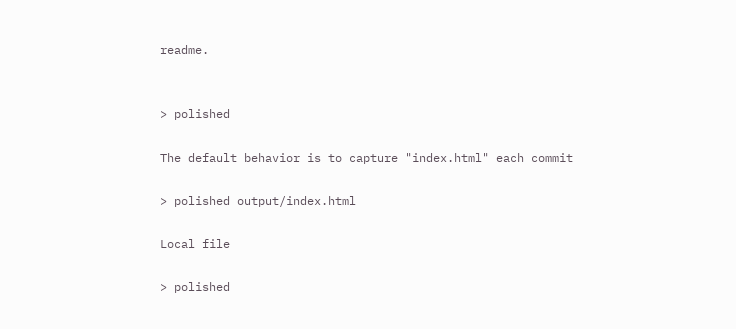readme.


> polished

The default behavior is to capture "index.html" each commit

> polished output/index.html

Local file

> polished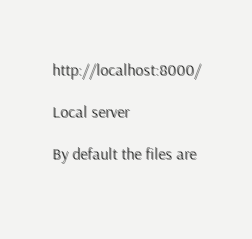http://localhost:8000/

Local server

By default the files are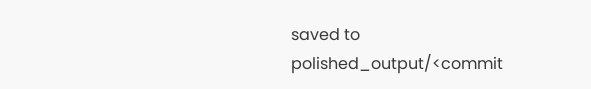saved to polished_output/<commit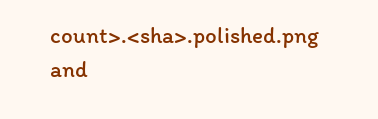count>.<sha>.polished.png and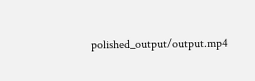polished_output/output.mp4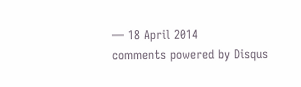— 18 April 2014
comments powered by Disqus